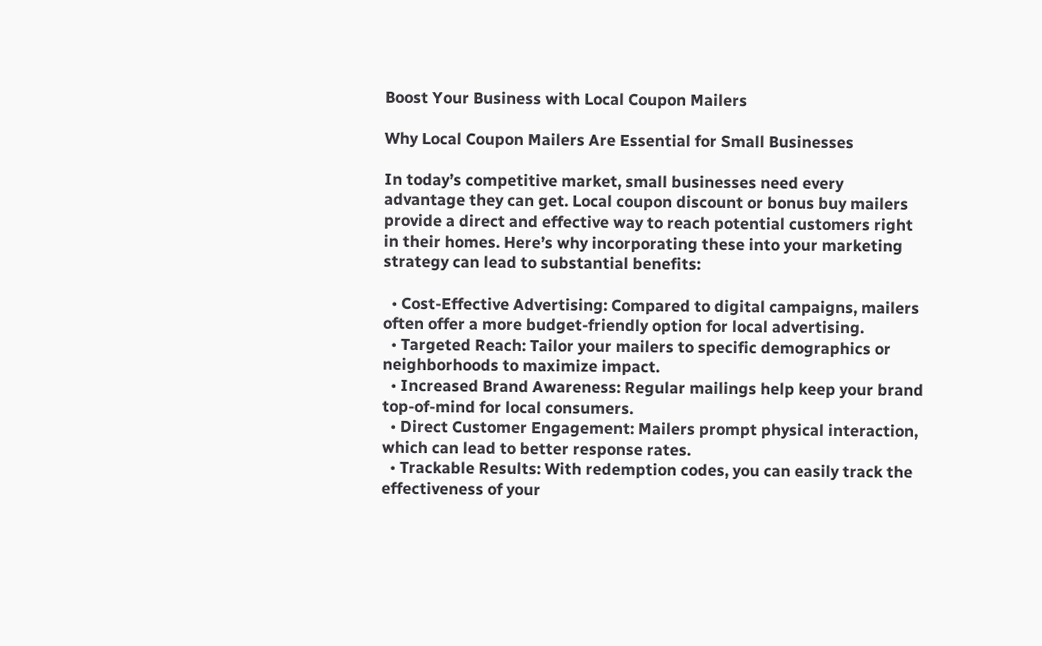Boost Your Business with Local Coupon Mailers

Why Local Coupon Mailers Are Essential for Small Businesses

In today’s competitive market, small businesses need every advantage they can get. Local coupon discount or bonus buy mailers provide a direct and effective way to reach potential customers right in their homes. Here’s why incorporating these into your marketing strategy can lead to substantial benefits:

  • Cost-Effective Advertising: Compared to digital campaigns, mailers often offer a more budget-friendly option for local advertising.
  • Targeted Reach: Tailor your mailers to specific demographics or neighborhoods to maximize impact.
  • Increased Brand Awareness: Regular mailings help keep your brand top-of-mind for local consumers.
  • Direct Customer Engagement: Mailers prompt physical interaction, which can lead to better response rates.
  • Trackable Results: With redemption codes, you can easily track the effectiveness of your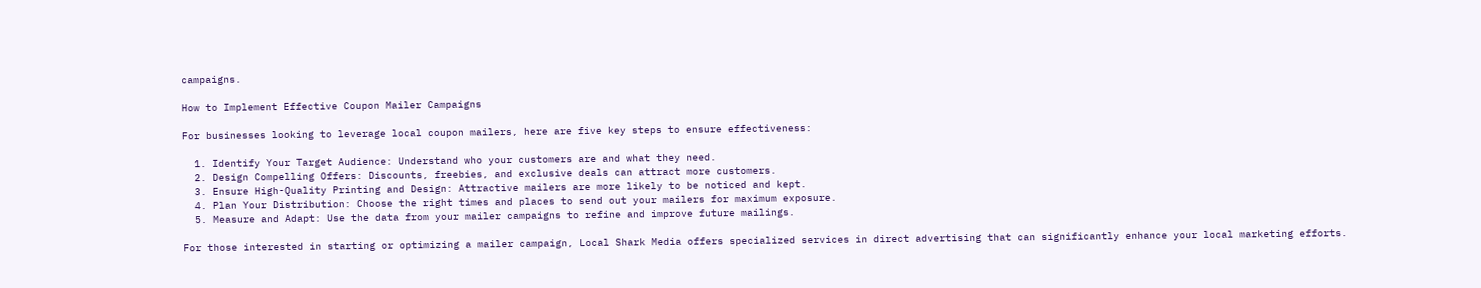campaigns.

How to Implement Effective Coupon Mailer Campaigns

For businesses looking to leverage local coupon mailers, here are five key steps to ensure effectiveness:

  1. Identify Your Target Audience: Understand who your customers are and what they need.
  2. Design Compelling Offers: Discounts, freebies, and exclusive deals can attract more customers.
  3. Ensure High-Quality Printing and Design: Attractive mailers are more likely to be noticed and kept.
  4. Plan Your Distribution: Choose the right times and places to send out your mailers for maximum exposure.
  5. Measure and Adapt: Use the data from your mailer campaigns to refine and improve future mailings.

For those interested in starting or optimizing a mailer campaign, Local Shark Media offers specialized services in direct advertising that can significantly enhance your local marketing efforts.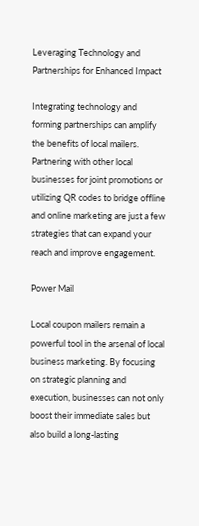Leveraging Technology and Partnerships for Enhanced Impact

Integrating technology and forming partnerships can amplify the benefits of local mailers. Partnering with other local businesses for joint promotions or utilizing QR codes to bridge offline and online marketing are just a few strategies that can expand your reach and improve engagement.

Power Mail

Local coupon mailers remain a powerful tool in the arsenal of local business marketing. By focusing on strategic planning and execution, businesses can not only boost their immediate sales but also build a long-lasting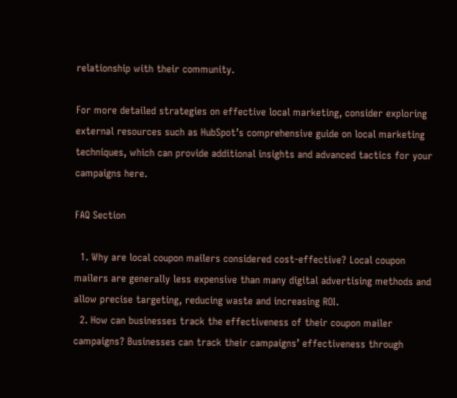relationship with their community.

For more detailed strategies on effective local marketing, consider exploring external resources such as HubSpot’s comprehensive guide on local marketing techniques, which can provide additional insights and advanced tactics for your campaigns here.

FAQ Section

  1. Why are local coupon mailers considered cost-effective? Local coupon mailers are generally less expensive than many digital advertising methods and allow precise targeting, reducing waste and increasing ROI.
  2. How can businesses track the effectiveness of their coupon mailer campaigns? Businesses can track their campaigns’ effectiveness through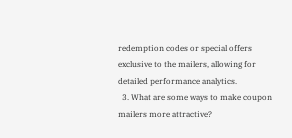redemption codes or special offers exclusive to the mailers, allowing for detailed performance analytics.
  3. What are some ways to make coupon mailers more attractive?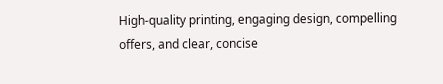High-quality printing, engaging design, compelling offers, and clear, concise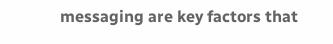messaging are key factors that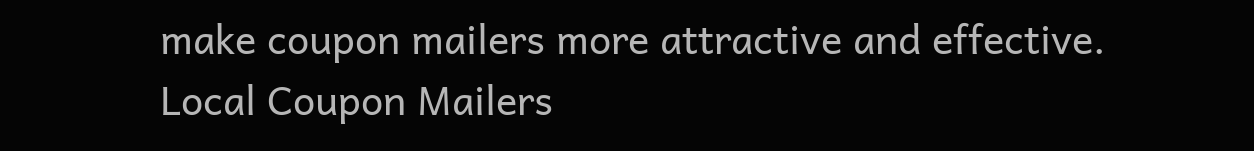make coupon mailers more attractive and effective.
Local Coupon Mailers